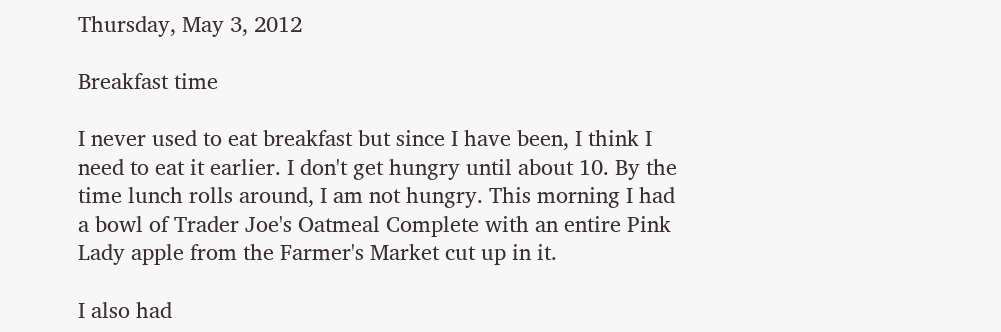Thursday, May 3, 2012

Breakfast time

I never used to eat breakfast but since I have been, I think I need to eat it earlier. I don't get hungry until about 10. By the time lunch rolls around, I am not hungry. This morning I had a bowl of Trader Joe's Oatmeal Complete with an entire Pink Lady apple from the Farmer's Market cut up in it.

I also had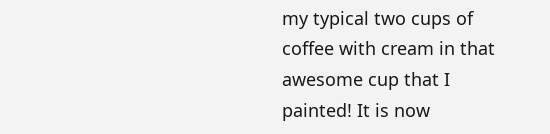my typical two cups of coffee with cream in that awesome cup that I painted! It is now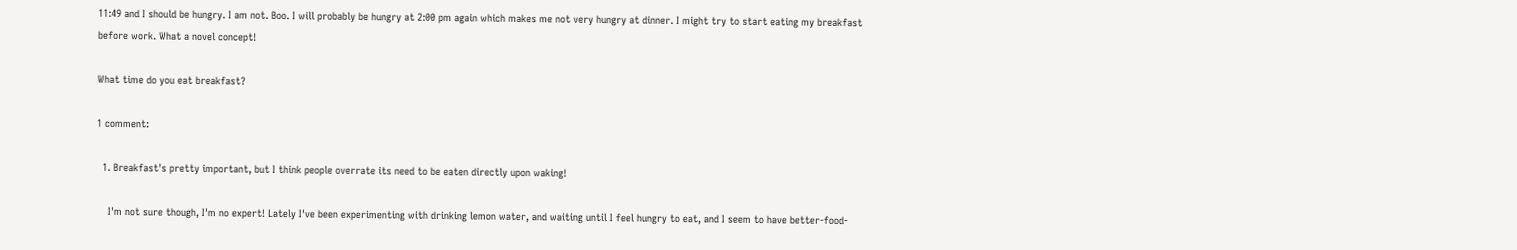11:49 and I should be hungry. I am not. Boo. I will probably be hungry at 2:00 pm again which makes me not very hungry at dinner. I might try to start eating my breakfast before work. What a novel concept!

What time do you eat breakfast?

1 comment:

  1. Breakfast's pretty important, but I think people overrate its need to be eaten directly upon waking!

    I'm not sure though, I'm no expert! Lately I've been experimenting with drinking lemon water, and waiting until I feel hungry to eat, and I seem to have better-food-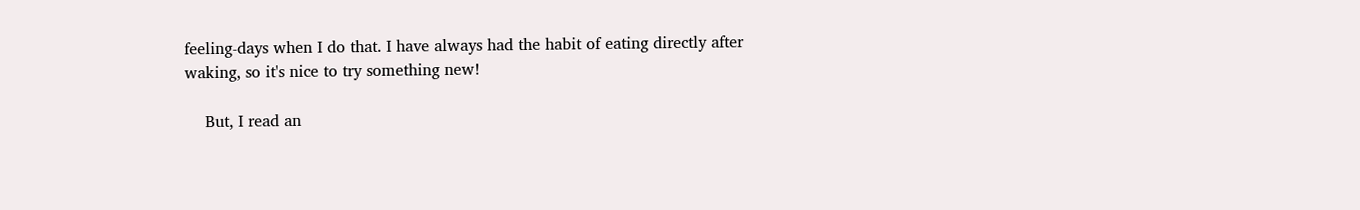feeling-days when I do that. I have always had the habit of eating directly after waking, so it's nice to try something new!

    But, I read an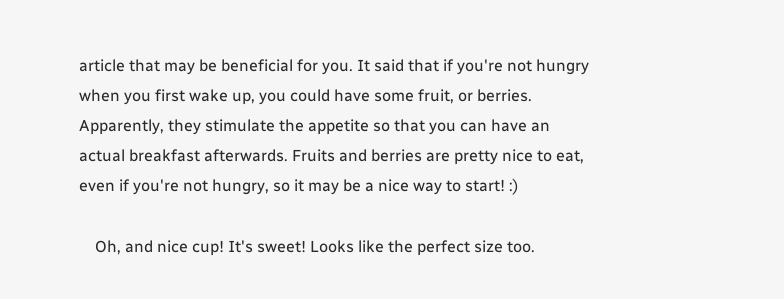article that may be beneficial for you. It said that if you're not hungry when you first wake up, you could have some fruit, or berries. Apparently, they stimulate the appetite so that you can have an actual breakfast afterwards. Fruits and berries are pretty nice to eat, even if you're not hungry, so it may be a nice way to start! :)

    Oh, and nice cup! It's sweet! Looks like the perfect size too.